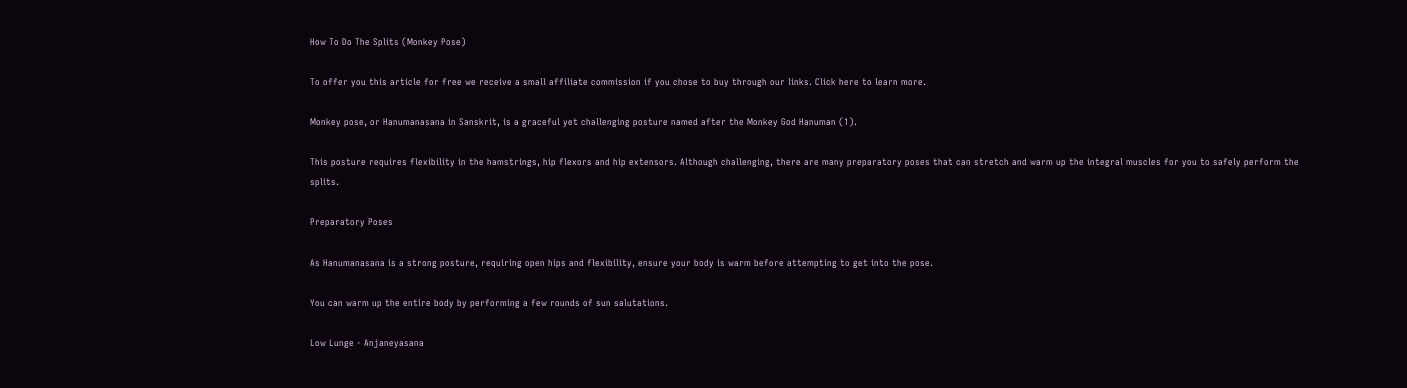How To Do The Splits (Monkey Pose)

To offer you this article for free we receive a small affiliate commission if you chose to buy through our links. Click here to learn more.

Monkey pose, or Hanumanasana in Sanskrit, is a graceful yet challenging posture named after the Monkey God Hanuman (1).

This posture requires flexibility in the hamstrings, hip flexors and hip extensors. Although challenging, there are many preparatory poses that can stretch and warm up the integral muscles for you to safely perform the splits.

Preparatory Poses

As Hanumanasana is a strong posture, requiring open hips and flexibility, ensure your body is warm before attempting to get into the pose.

You can warm up the entire body by performing a few rounds of sun salutations.

Low Lunge - Anjaneyasana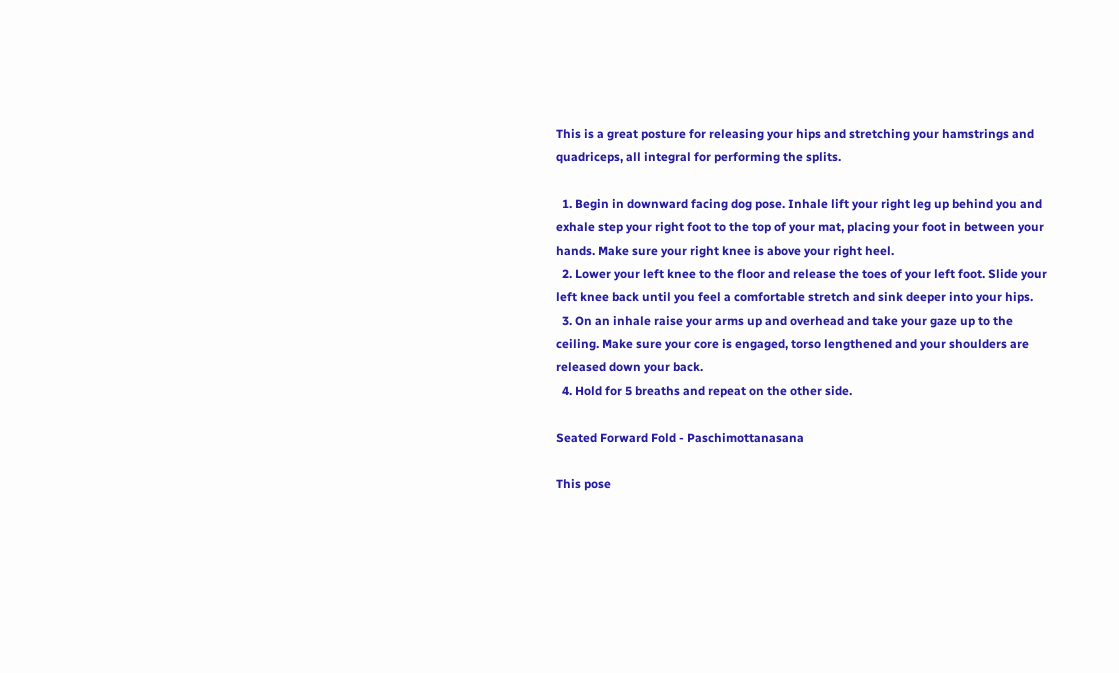This is a great posture for releasing your hips and stretching your hamstrings and quadriceps, all integral for performing the splits.

  1. Begin in downward facing dog pose. Inhale lift your right leg up behind you and exhale step your right foot to the top of your mat, placing your foot in between your hands. Make sure your right knee is above your right heel.
  2. Lower your left knee to the floor and release the toes of your left foot. Slide your left knee back until you feel a comfortable stretch and sink deeper into your hips.
  3. On an inhale raise your arms up and overhead and take your gaze up to the ceiling. Make sure your core is engaged, torso lengthened and your shoulders are released down your back.
  4. Hold for 5 breaths and repeat on the other side.

Seated Forward Fold - Paschimottanasana

This pose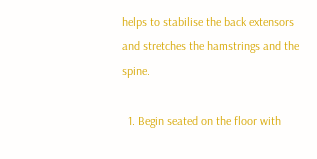helps to stabilise the back extensors and stretches the hamstrings and the spine.

  1. Begin seated on the floor with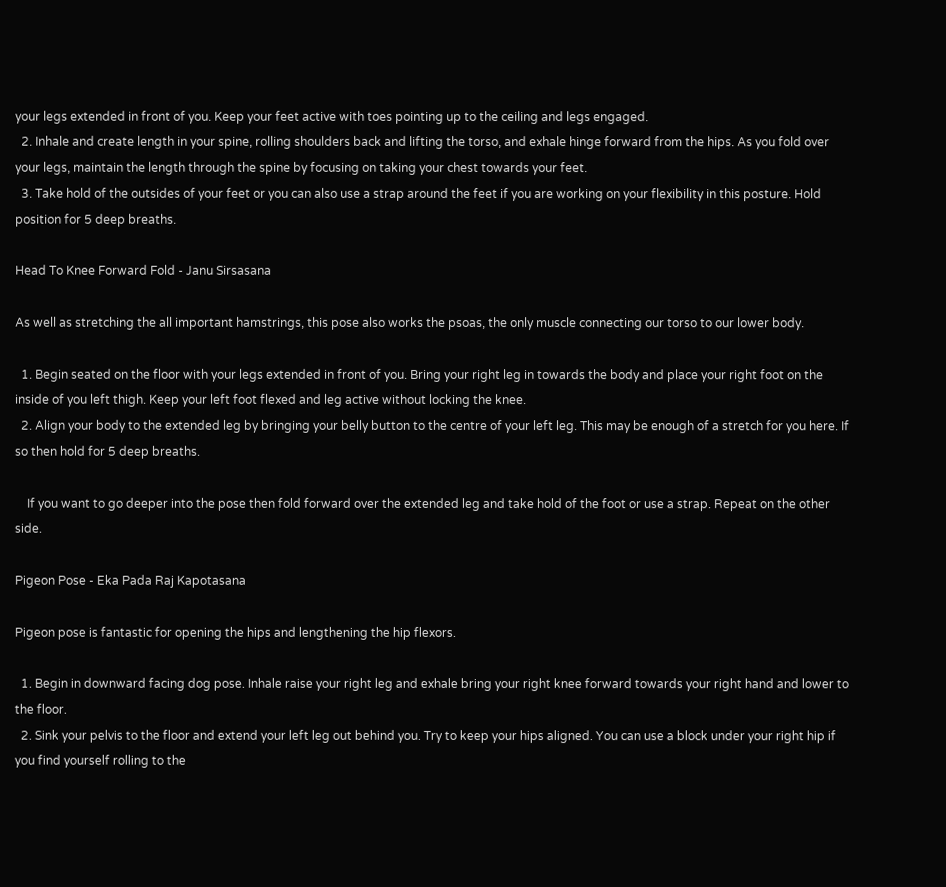your legs extended in front of you. Keep your feet active with toes pointing up to the ceiling and legs engaged.
  2. Inhale and create length in your spine, rolling shoulders back and lifting the torso, and exhale hinge forward from the hips. As you fold over your legs, maintain the length through the spine by focusing on taking your chest towards your feet.
  3. Take hold of the outsides of your feet or you can also use a strap around the feet if you are working on your flexibility in this posture. Hold position for 5 deep breaths.

Head To Knee Forward Fold - Janu Sirsasana

As well as stretching the all important hamstrings, this pose also works the psoas, the only muscle connecting our torso to our lower body.

  1. Begin seated on the floor with your legs extended in front of you. Bring your right leg in towards the body and place your right foot on the inside of you left thigh. Keep your left foot flexed and leg active without locking the knee.
  2. Align your body to the extended leg by bringing your belly button to the centre of your left leg. This may be enough of a stretch for you here. If so then hold for 5 deep breaths.

    If you want to go deeper into the pose then fold forward over the extended leg and take hold of the foot or use a strap. Repeat on the other side.

Pigeon Pose - Eka Pada Raj Kapotasana

Pigeon pose is fantastic for opening the hips and lengthening the hip flexors.

  1. Begin in downward facing dog pose. Inhale raise your right leg and exhale bring your right knee forward towards your right hand and lower to the floor.
  2. Sink your pelvis to the floor and extend your left leg out behind you. Try to keep your hips aligned. You can use a block under your right hip if you find yourself rolling to the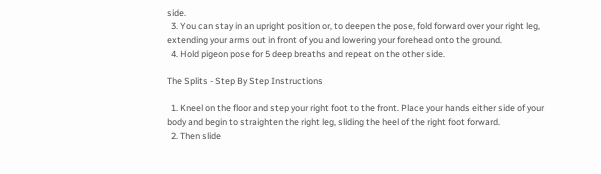side.
  3. You can stay in an upright position or, to deepen the pose, fold forward over your right leg, extending your arms out in front of you and lowering your forehead onto the ground.
  4. Hold pigeon pose for 5 deep breaths and repeat on the other side.

The Splits - Step By Step Instructions

  1. Kneel on the floor and step your right foot to the front. Place your hands either side of your body and begin to straighten the right leg, sliding the heel of the right foot forward.
  2. Then slide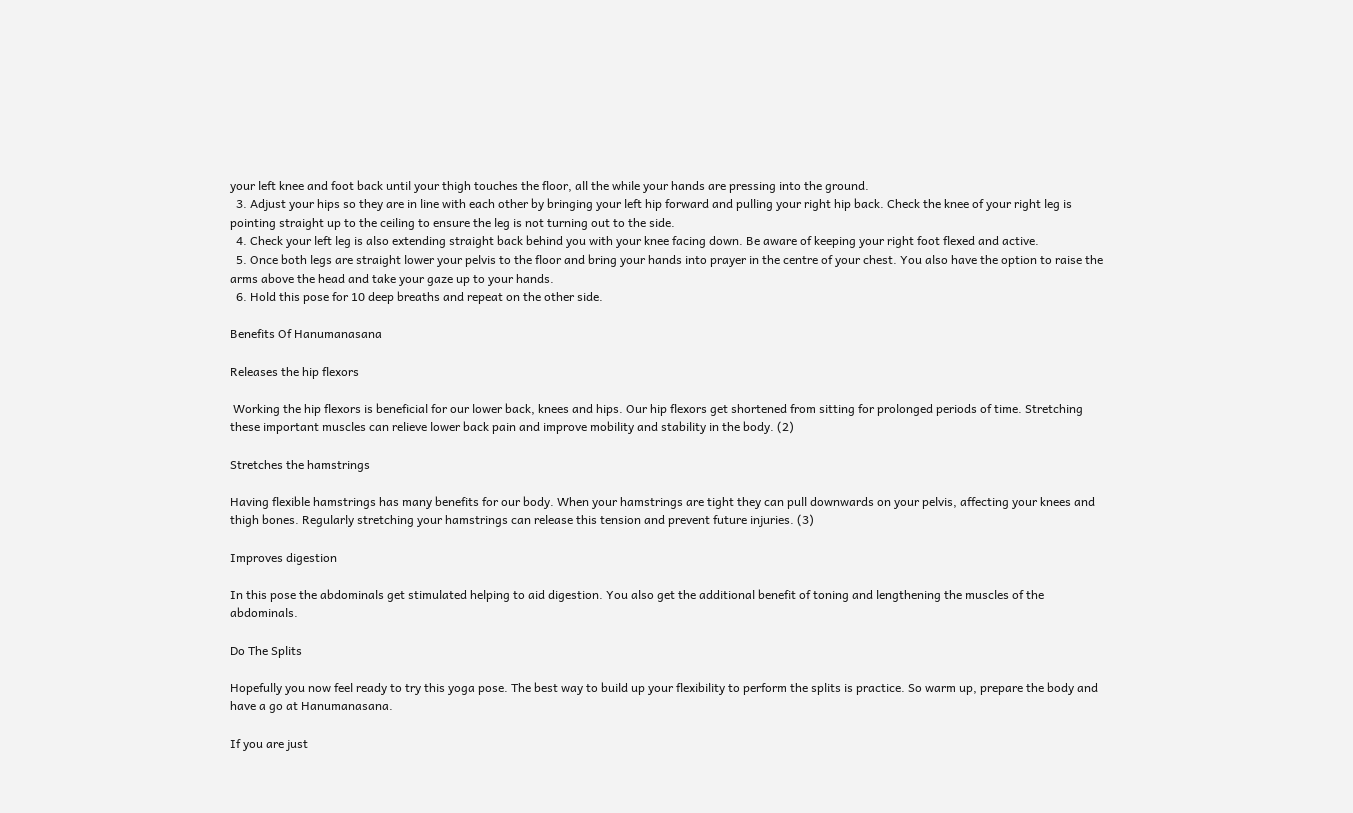your left knee and foot back until your thigh touches the floor, all the while your hands are pressing into the ground.
  3. Adjust your hips so they are in line with each other by bringing your left hip forward and pulling your right hip back. Check the knee of your right leg is pointing straight up to the ceiling to ensure the leg is not turning out to the side.
  4. Check your left leg is also extending straight back behind you with your knee facing down. Be aware of keeping your right foot flexed and active.
  5. Once both legs are straight lower your pelvis to the floor and bring your hands into prayer in the centre of your chest. You also have the option to raise the arms above the head and take your gaze up to your hands.
  6. Hold this pose for 10 deep breaths and repeat on the other side.

Benefits Of Hanumanasana

Releases the hip flexors

 Working the hip flexors is beneficial for our lower back, knees and hips. Our hip flexors get shortened from sitting for prolonged periods of time. Stretching these important muscles can relieve lower back pain and improve mobility and stability in the body. (2)

Stretches the hamstrings

Having flexible hamstrings has many benefits for our body. When your hamstrings are tight they can pull downwards on your pelvis, affecting your knees and thigh bones. Regularly stretching your hamstrings can release this tension and prevent future injuries. (3)

Improves digestion

In this pose the abdominals get stimulated helping to aid digestion. You also get the additional benefit of toning and lengthening the muscles of the abdominals.

Do The Splits

Hopefully you now feel ready to try this yoga pose. The best way to build up your flexibility to perform the splits is practice. So warm up, prepare the body and have a go at Hanumanasana.

If you are just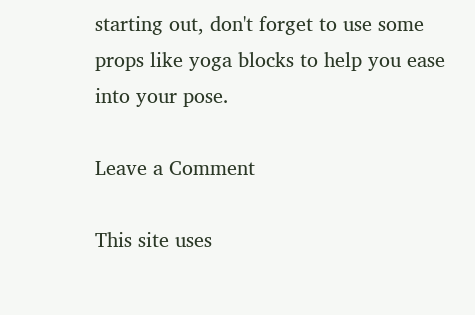starting out, don't forget to use some props like yoga blocks to help you ease into your pose.

Leave a Comment

This site uses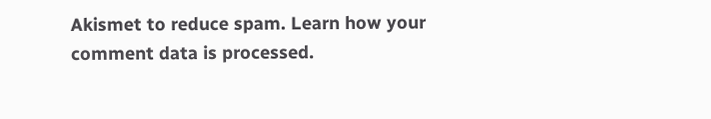Akismet to reduce spam. Learn how your comment data is processed.